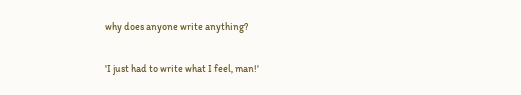why does anyone write anything?

'I just had to write what I feel, man!'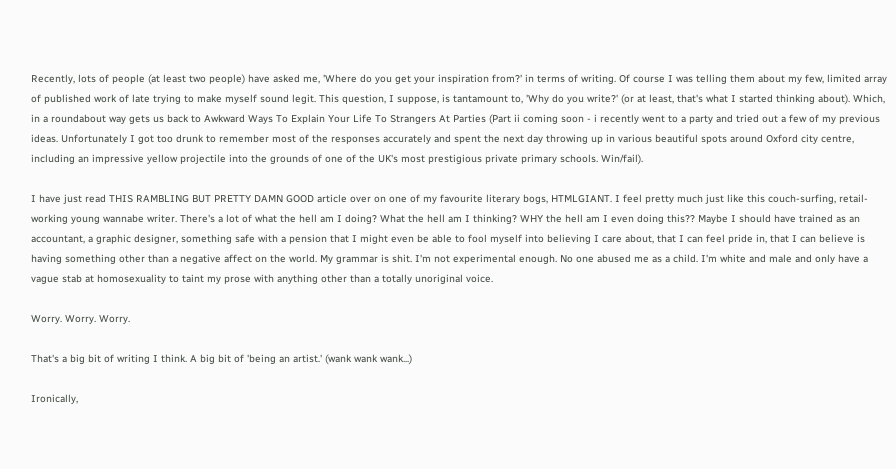Recently, lots of people (at least two people) have asked me, 'Where do you get your inspiration from?' in terms of writing. Of course I was telling them about my few, limited array of published work of late trying to make myself sound legit. This question, I suppose, is tantamount to, 'Why do you write?' (or at least, that's what I started thinking about). Which, in a roundabout way gets us back to Awkward Ways To Explain Your Life To Strangers At Parties (Part ii coming soon - i recently went to a party and tried out a few of my previous ideas. Unfortunately I got too drunk to remember most of the responses accurately and spent the next day throwing up in various beautiful spots around Oxford city centre, including an impressive yellow projectile into the grounds of one of the UK's most prestigious private primary schools. Win/fail).

I have just read THIS RAMBLING BUT PRETTY DAMN GOOD article over on one of my favourite literary bogs, HTMLGIANT. I feel pretty much just like this couch-surfing, retail-working young wannabe writer. There's a lot of what the hell am I doing? What the hell am I thinking? WHY the hell am I even doing this?? Maybe I should have trained as an accountant, a graphic designer, something safe with a pension that I might even be able to fool myself into believing I care about, that I can feel pride in, that I can believe is having something other than a negative affect on the world. My grammar is shit. I'm not experimental enough. No one abused me as a child. I'm white and male and only have a vague stab at homosexuality to taint my prose with anything other than a totally unoriginal voice.

Worry. Worry. Worry.

That's a big bit of writing I think. A big bit of 'being an artist.' (wank wank wank...)

Ironically,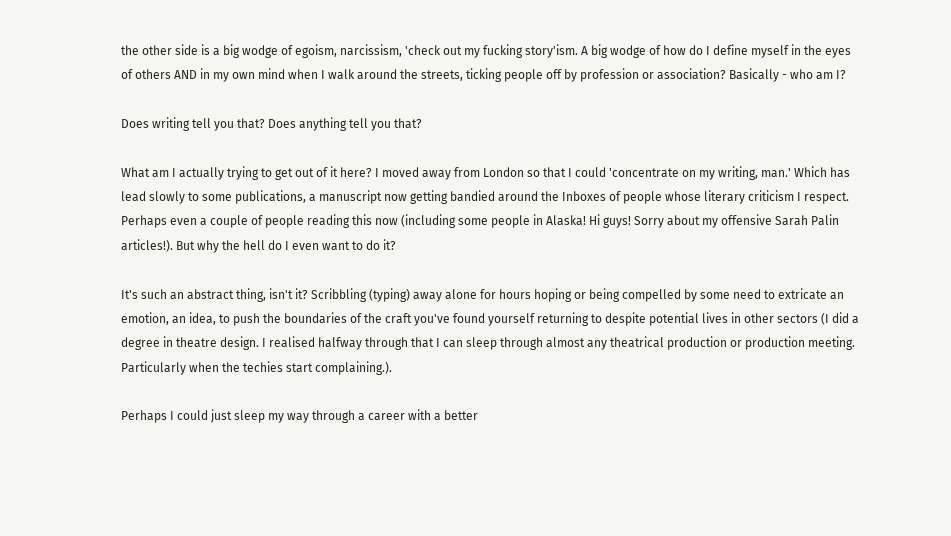the other side is a big wodge of egoism, narcissism, 'check out my fucking story'ism. A big wodge of how do I define myself in the eyes of others AND in my own mind when I walk around the streets, ticking people off by profession or association? Basically - who am I?

Does writing tell you that? Does anything tell you that?

What am I actually trying to get out of it here? I moved away from London so that I could 'concentrate on my writing, man.' Which has lead slowly to some publications, a manuscript now getting bandied around the Inboxes of people whose literary criticism I respect. Perhaps even a couple of people reading this now (including some people in Alaska! Hi guys! Sorry about my offensive Sarah Palin articles!). But why the hell do I even want to do it?

It's such an abstract thing, isn't it? Scribbling (typing) away alone for hours hoping or being compelled by some need to extricate an emotion, an idea, to push the boundaries of the craft you've found yourself returning to despite potential lives in other sectors (I did a degree in theatre design. I realised halfway through that I can sleep through almost any theatrical production or production meeting. Particularly when the techies start complaining.).

Perhaps I could just sleep my way through a career with a better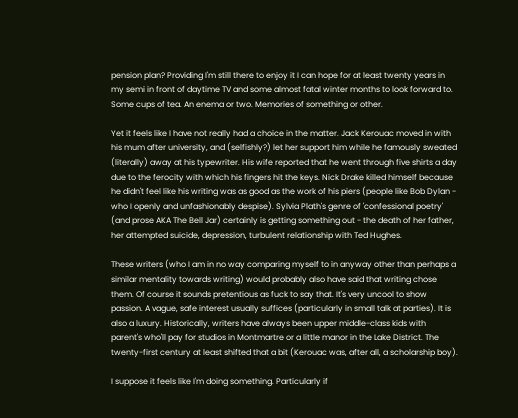pension plan? Providing I'm still there to enjoy it I can hope for at least twenty years in my semi in front of daytime TV and some almost fatal winter months to look forward to. Some cups of tea. An enema or two. Memories of something or other.

Yet it feels like I have not really had a choice in the matter. Jack Kerouac moved in with his mum after university, and (selfishly?) let her support him while he famously sweated (literally) away at his typewriter. His wife reported that he went through five shirts a day due to the ferocity with which his fingers hit the keys. Nick Drake killed himself because he didn't feel like his writing was as good as the work of his piers (people like Bob Dylan - who I openly and unfashionably despise). Sylvia Plath's genre of 'confessional poetry' (and prose AKA The Bell Jar) certainly is getting something out - the death of her father, her attempted suicide, depression, turbulent relationship with Ted Hughes.

These writers (who I am in no way comparing myself to in anyway other than perhaps a similar mentality towards writing) would probably also have said that writing chose them. Of course it sounds pretentious as fuck to say that. It's very uncool to show passion. A vague, safe interest usually suffices (particularly in small talk at parties). It is also a luxury. Historically, writers have always been upper middle-class kids with parent's who'll pay for studios in Montmartre or a little manor in the Lake District. The twenty-first century at least shifted that a bit (Kerouac was, after all, a scholarship boy).

I suppose it feels like I'm doing something. Particularly if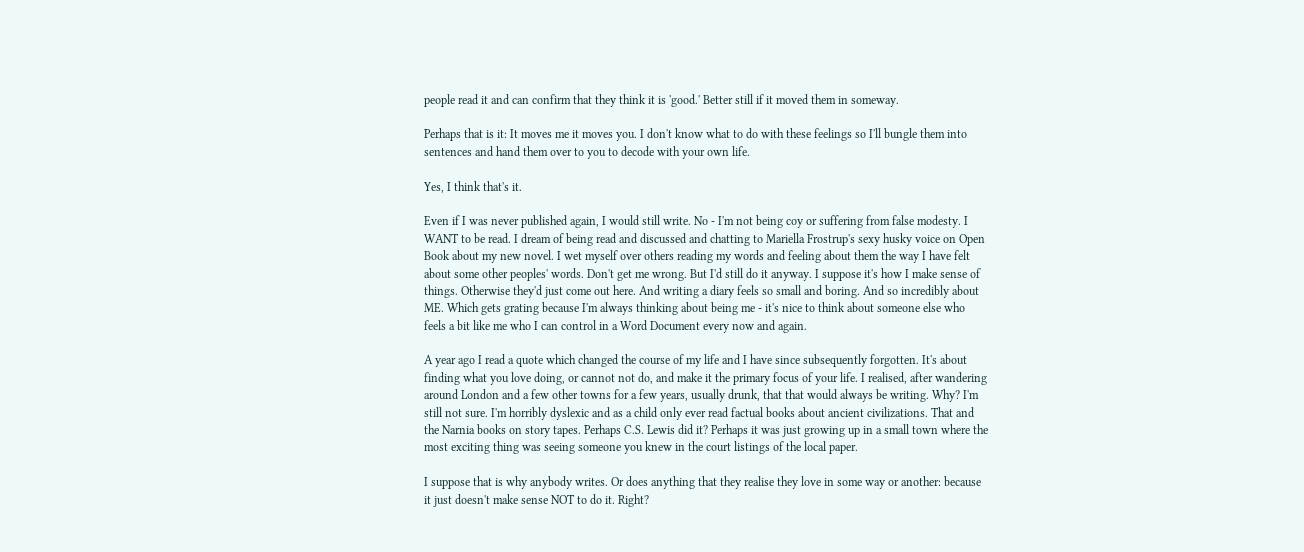people read it and can confirm that they think it is 'good.' Better still if it moved them in someway.

Perhaps that is it: It moves me it moves you. I don't know what to do with these feelings so I'll bungle them into sentences and hand them over to you to decode with your own life.

Yes, I think that's it.

Even if I was never published again, I would still write. No - I'm not being coy or suffering from false modesty. I WANT to be read. I dream of being read and discussed and chatting to Mariella Frostrup's sexy husky voice on Open Book about my new novel. I wet myself over others reading my words and feeling about them the way I have felt about some other peoples' words. Don't get me wrong. But I'd still do it anyway. I suppose it's how I make sense of things. Otherwise they'd just come out here. And writing a diary feels so small and boring. And so incredibly about ME. Which gets grating because I'm always thinking about being me - it's nice to think about someone else who feels a bit like me who I can control in a Word Document every now and again.

A year ago I read a quote which changed the course of my life and I have since subsequently forgotten. It's about finding what you love doing, or cannot not do, and make it the primary focus of your life. I realised, after wandering around London and a few other towns for a few years, usually drunk, that that would always be writing. Why? I'm still not sure. I'm horribly dyslexic and as a child only ever read factual books about ancient civilizations. That and the Narnia books on story tapes. Perhaps C.S. Lewis did it? Perhaps it was just growing up in a small town where the most exciting thing was seeing someone you knew in the court listings of the local paper.

I suppose that is why anybody writes. Or does anything that they realise they love in some way or another: because it just doesn't make sense NOT to do it. Right?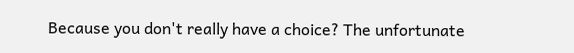Because you don't really have a choice? The unfortunate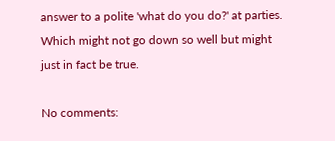answer to a polite 'what do you do?' at parties. Which might not go down so well but might just in fact be true.

No comments: